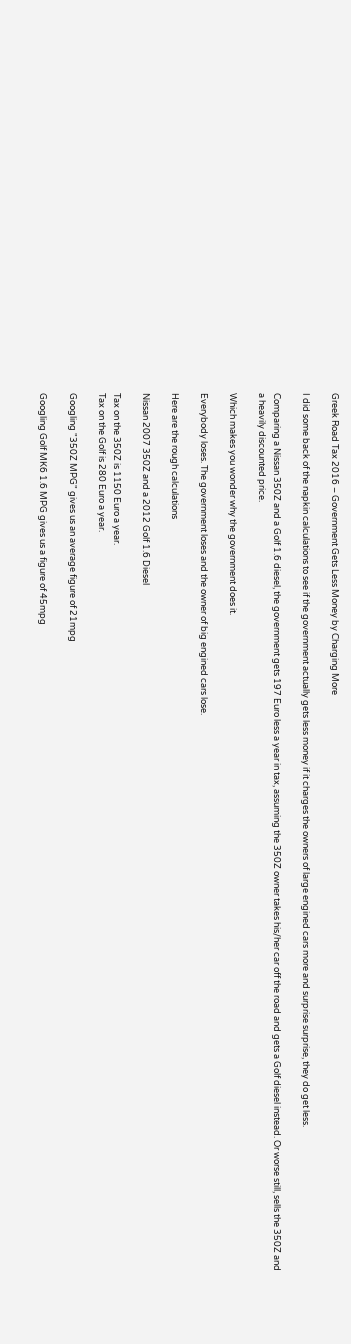Greek Road Tax 2016 – Government Gets Less Money by Charging More

I did some back of the napkin calculations to see if the government actually gets less money if it charges the owners of large engined cars more and surprise surprise, they do get less.

Comparing a Nissan 350Z and a Golf 1.6 diesel, the government gets 197 Euro less a year in tax, assuming the 350Z owner takes his/her car off the road and gets a Golf diesel instead. Or worse still, sells the 350Z and a heavily discounted price.

Which makes you wonder why the government does it.

Everybody loses. The government loses and the owner of big engined cars lose.

Here are the rough calculations

Nissan 2007 350Z and a 2012 Golf 1.6 Diesel

Tax on the 350Z is 1150 Euro a year.
Tax on the Golf is 280 Euro a year.

Googling "350Z MPG" gives us an average figure of 21mpg

Googling Golf MK6 1.6 MPG gives us a figure of 45mpg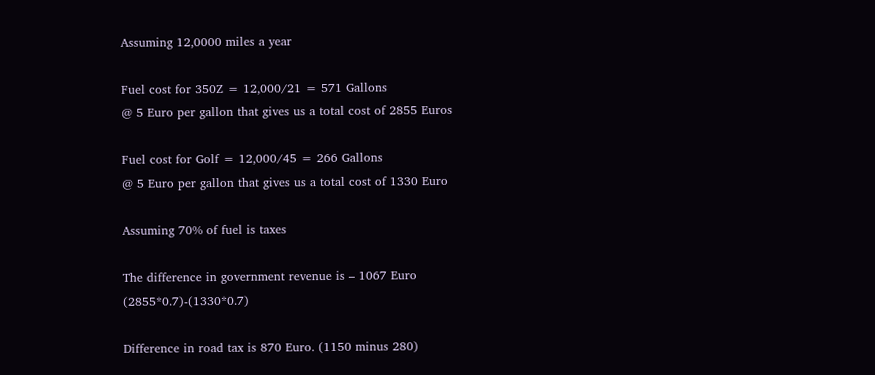Assuming 12,0000 miles a year

Fuel cost for 350Z = 12,000/21 = 571 Gallons
@ 5 Euro per gallon that gives us a total cost of 2855 Euros

Fuel cost for Golf = 12,000/45 = 266 Gallons
@ 5 Euro per gallon that gives us a total cost of 1330 Euro

Assuming 70% of fuel is taxes

The difference in government revenue is – 1067 Euro  (2855*0.7)-(1330*0.7)

Difference in road tax is 870 Euro. (1150 minus 280)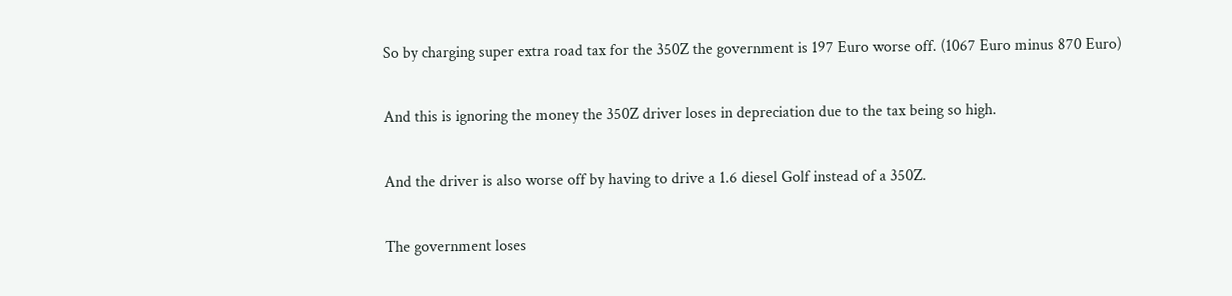So by charging super extra road tax for the 350Z the government is 197 Euro worse off. (1067 Euro minus 870 Euro)

And this is ignoring the money the 350Z driver loses in depreciation due to the tax being so high.

And the driver is also worse off by having to drive a 1.6 diesel Golf instead of a 350Z.

The government loses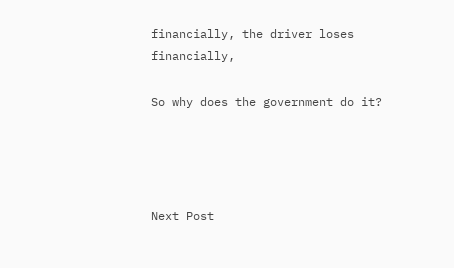financially, the driver loses financially,

So why does the government do it?




Next Post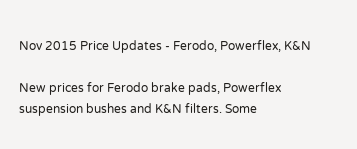Nov 2015 Price Updates - Ferodo, Powerflex, K&N

New prices for Ferodo brake pads, Powerflex suspension bushes and K&N filters. Some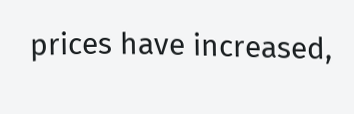prices have increased,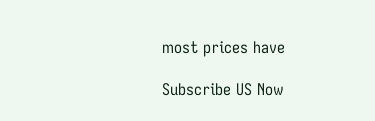most prices have

Subscribe US Now